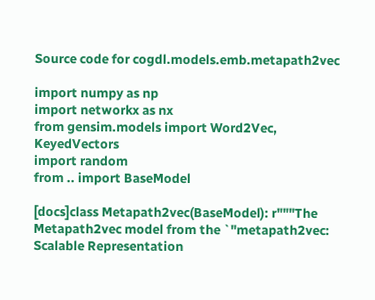Source code for cogdl.models.emb.metapath2vec

import numpy as np
import networkx as nx
from gensim.models import Word2Vec, KeyedVectors
import random
from .. import BaseModel

[docs]class Metapath2vec(BaseModel): r"""The Metapath2vec model from the `"metapath2vec: Scalable Representation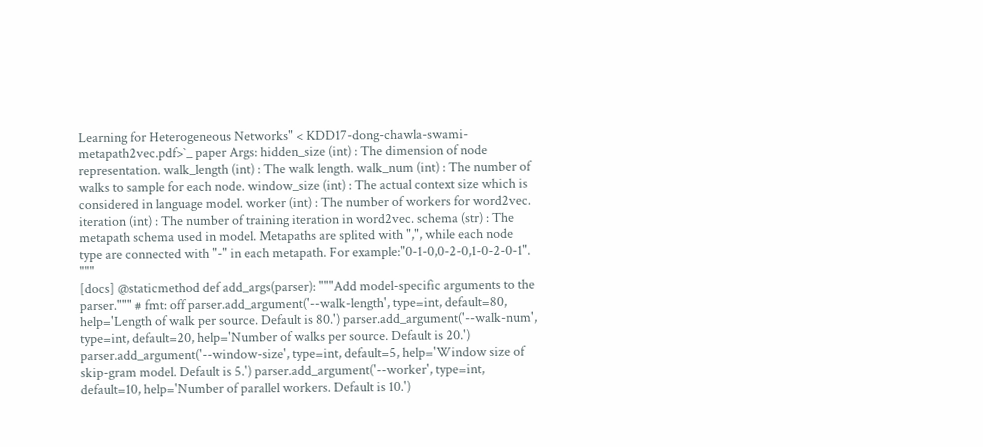Learning for Heterogeneous Networks" < KDD17-dong-chawla-swami-metapath2vec.pdf>`_ paper Args: hidden_size (int) : The dimension of node representation. walk_length (int) : The walk length. walk_num (int) : The number of walks to sample for each node. window_size (int) : The actual context size which is considered in language model. worker (int) : The number of workers for word2vec. iteration (int) : The number of training iteration in word2vec. schema (str) : The metapath schema used in model. Metapaths are splited with ",", while each node type are connected with "-" in each metapath. For example:"0-1-0,0-2-0,1-0-2-0-1". """
[docs] @staticmethod def add_args(parser): """Add model-specific arguments to the parser.""" # fmt: off parser.add_argument('--walk-length', type=int, default=80, help='Length of walk per source. Default is 80.') parser.add_argument('--walk-num', type=int, default=20, help='Number of walks per source. Default is 20.') parser.add_argument('--window-size', type=int, default=5, help='Window size of skip-gram model. Default is 5.') parser.add_argument('--worker', type=int, default=10, help='Number of parallel workers. Default is 10.')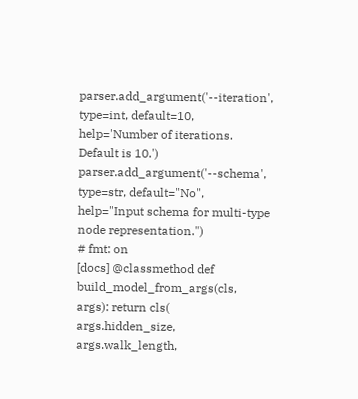parser.add_argument('--iteration', type=int, default=10, help='Number of iterations. Default is 10.') parser.add_argument('--schema', type=str, default="No", help="Input schema for multi-type node representation.")
# fmt: on
[docs] @classmethod def build_model_from_args(cls, args): return cls( args.hidden_size, args.walk_length,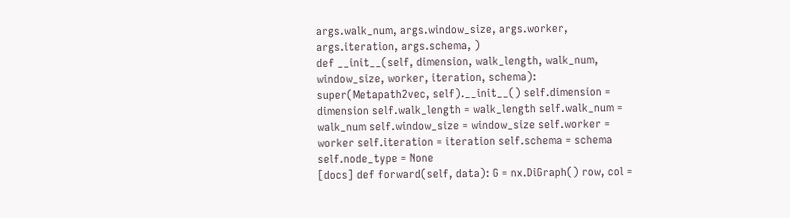args.walk_num, args.window_size, args.worker, args.iteration, args.schema, )
def __init__(self, dimension, walk_length, walk_num, window_size, worker, iteration, schema): super(Metapath2vec, self).__init__() self.dimension = dimension self.walk_length = walk_length self.walk_num = walk_num self.window_size = window_size self.worker = worker self.iteration = iteration self.schema = schema self.node_type = None
[docs] def forward(self, data): G = nx.DiGraph() row, col =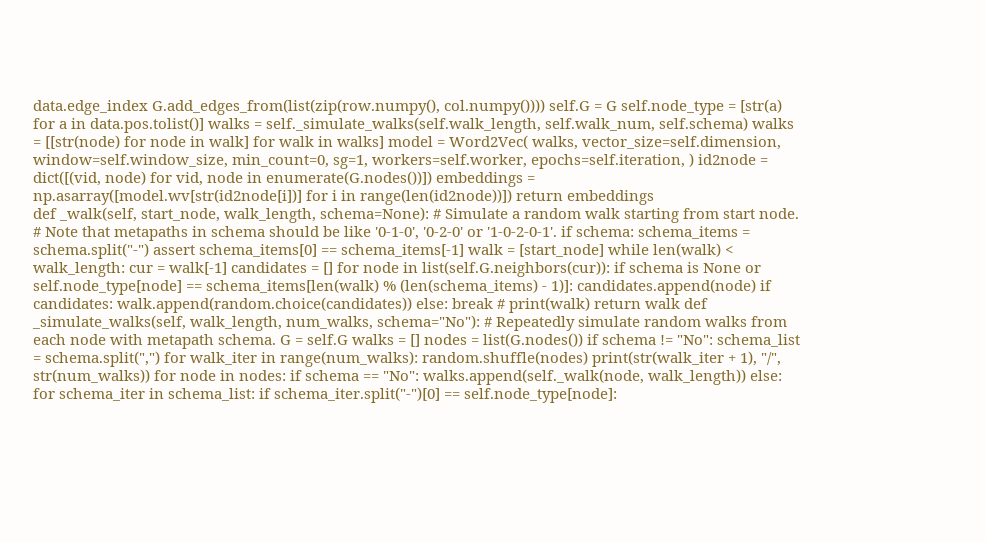data.edge_index G.add_edges_from(list(zip(row.numpy(), col.numpy()))) self.G = G self.node_type = [str(a) for a in data.pos.tolist()] walks = self._simulate_walks(self.walk_length, self.walk_num, self.schema) walks = [[str(node) for node in walk] for walk in walks] model = Word2Vec( walks, vector_size=self.dimension, window=self.window_size, min_count=0, sg=1, workers=self.worker, epochs=self.iteration, ) id2node = dict([(vid, node) for vid, node in enumerate(G.nodes())]) embeddings = np.asarray([model.wv[str(id2node[i])] for i in range(len(id2node))]) return embeddings
def _walk(self, start_node, walk_length, schema=None): # Simulate a random walk starting from start node. # Note that metapaths in schema should be like '0-1-0', '0-2-0' or '1-0-2-0-1'. if schema: schema_items = schema.split("-") assert schema_items[0] == schema_items[-1] walk = [start_node] while len(walk) < walk_length: cur = walk[-1] candidates = [] for node in list(self.G.neighbors(cur)): if schema is None or self.node_type[node] == schema_items[len(walk) % (len(schema_items) - 1)]: candidates.append(node) if candidates: walk.append(random.choice(candidates)) else: break # print(walk) return walk def _simulate_walks(self, walk_length, num_walks, schema="No"): # Repeatedly simulate random walks from each node with metapath schema. G = self.G walks = [] nodes = list(G.nodes()) if schema != "No": schema_list = schema.split(",") for walk_iter in range(num_walks): random.shuffle(nodes) print(str(walk_iter + 1), "/", str(num_walks)) for node in nodes: if schema == "No": walks.append(self._walk(node, walk_length)) else: for schema_iter in schema_list: if schema_iter.split("-")[0] == self.node_type[node]: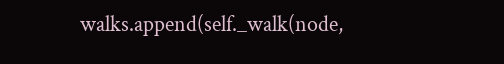walks.append(self._walk(node,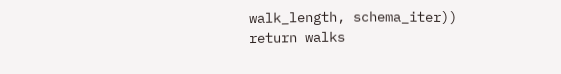walk_length, schema_iter)) return walks